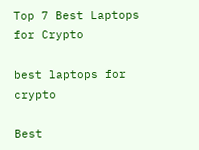Top 7 Best Laptops for Crypto

best laptops for crypto

Best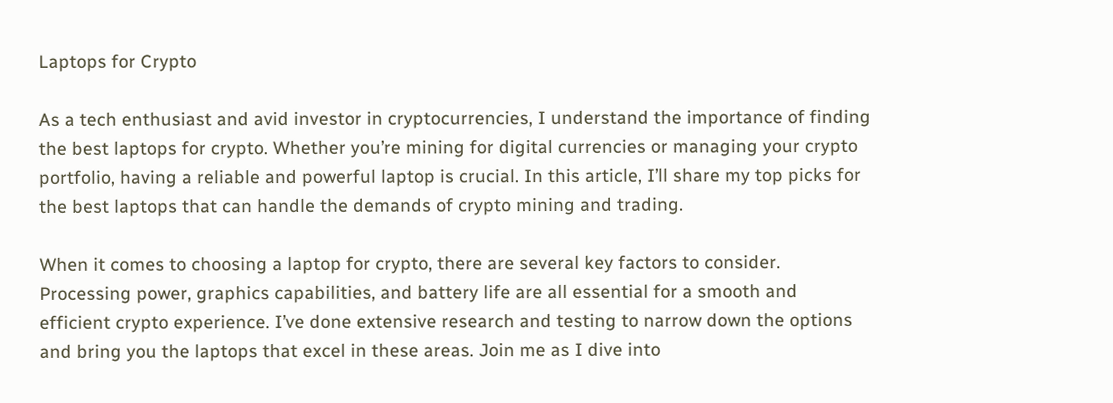Laptops for Crypto

As a tech enthusiast and avid investor in cryptocurrencies, I understand the importance of finding the best laptops for crypto. Whether you’re mining for digital currencies or managing your crypto portfolio, having a reliable and powerful laptop is crucial. In this article, I’ll share my top picks for the best laptops that can handle the demands of crypto mining and trading.

When it comes to choosing a laptop for crypto, there are several key factors to consider. Processing power, graphics capabilities, and battery life are all essential for a smooth and efficient crypto experience. I’ve done extensive research and testing to narrow down the options and bring you the laptops that excel in these areas. Join me as I dive into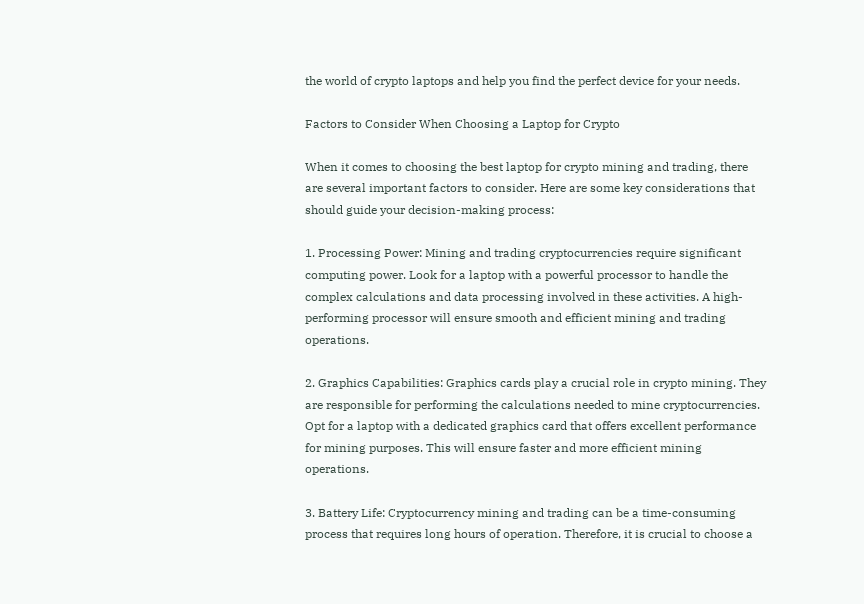the world of crypto laptops and help you find the perfect device for your needs.

Factors to Consider When Choosing a Laptop for Crypto

When it comes to choosing the best laptop for crypto mining and trading, there are several important factors to consider. Here are some key considerations that should guide your decision-making process:

1. Processing Power: Mining and trading cryptocurrencies require significant computing power. Look for a laptop with a powerful processor to handle the complex calculations and data processing involved in these activities. A high-performing processor will ensure smooth and efficient mining and trading operations.

2. Graphics Capabilities: Graphics cards play a crucial role in crypto mining. They are responsible for performing the calculations needed to mine cryptocurrencies. Opt for a laptop with a dedicated graphics card that offers excellent performance for mining purposes. This will ensure faster and more efficient mining operations.

3. Battery Life: Cryptocurrency mining and trading can be a time-consuming process that requires long hours of operation. Therefore, it is crucial to choose a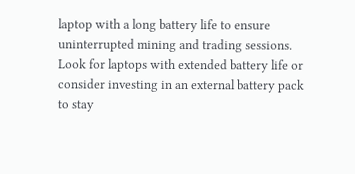laptop with a long battery life to ensure uninterrupted mining and trading sessions. Look for laptops with extended battery life or consider investing in an external battery pack to stay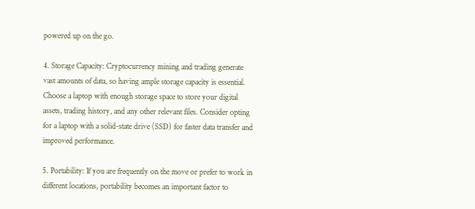powered up on the go.

4. Storage Capacity: Cryptocurrency mining and trading generate vast amounts of data, so having ample storage capacity is essential. Choose a laptop with enough storage space to store your digital assets, trading history, and any other relevant files. Consider opting for a laptop with a solid-state drive (SSD) for faster data transfer and improved performance.

5. Portability: If you are frequently on the move or prefer to work in different locations, portability becomes an important factor to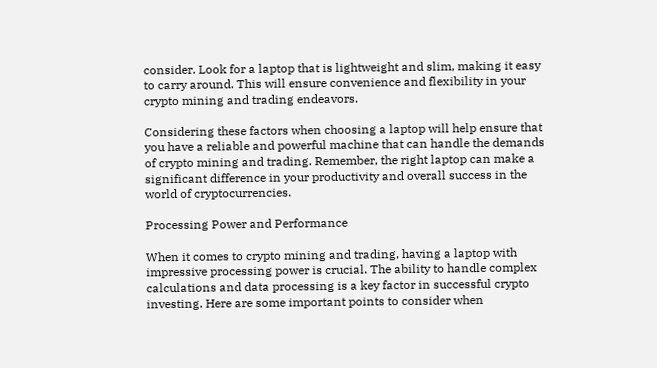consider. Look for a laptop that is lightweight and slim, making it easy to carry around. This will ensure convenience and flexibility in your crypto mining and trading endeavors.

Considering these factors when choosing a laptop will help ensure that you have a reliable and powerful machine that can handle the demands of crypto mining and trading. Remember, the right laptop can make a significant difference in your productivity and overall success in the world of cryptocurrencies.

Processing Power and Performance

When it comes to crypto mining and trading, having a laptop with impressive processing power is crucial. The ability to handle complex calculations and data processing is a key factor in successful crypto investing. Here are some important points to consider when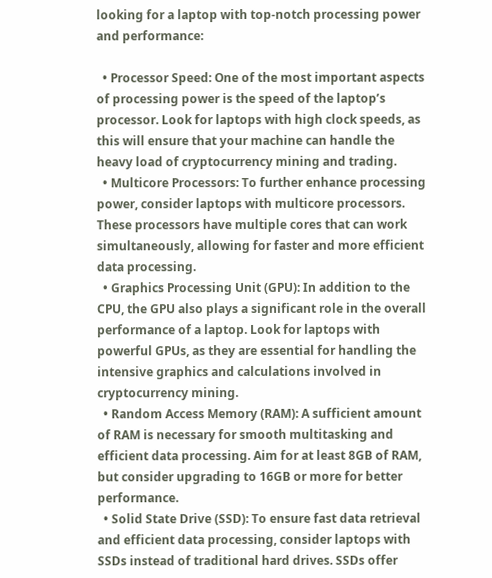looking for a laptop with top-notch processing power and performance:

  • Processor Speed: One of the most important aspects of processing power is the speed of the laptop’s processor. Look for laptops with high clock speeds, as this will ensure that your machine can handle the heavy load of cryptocurrency mining and trading.
  • Multicore Processors: To further enhance processing power, consider laptops with multicore processors. These processors have multiple cores that can work simultaneously, allowing for faster and more efficient data processing.
  • Graphics Processing Unit (GPU): In addition to the CPU, the GPU also plays a significant role in the overall performance of a laptop. Look for laptops with powerful GPUs, as they are essential for handling the intensive graphics and calculations involved in cryptocurrency mining.
  • Random Access Memory (RAM): A sufficient amount of RAM is necessary for smooth multitasking and efficient data processing. Aim for at least 8GB of RAM, but consider upgrading to 16GB or more for better performance.
  • Solid State Drive (SSD): To ensure fast data retrieval and efficient data processing, consider laptops with SSDs instead of traditional hard drives. SSDs offer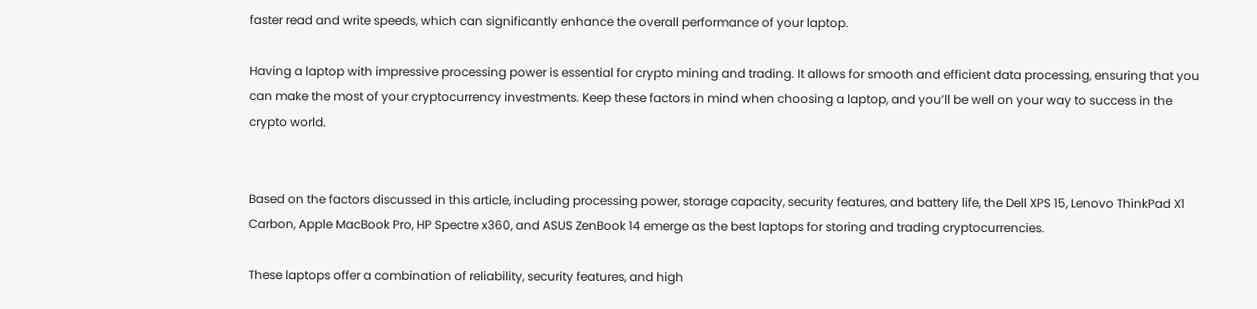faster read and write speeds, which can significantly enhance the overall performance of your laptop.

Having a laptop with impressive processing power is essential for crypto mining and trading. It allows for smooth and efficient data processing, ensuring that you can make the most of your cryptocurrency investments. Keep these factors in mind when choosing a laptop, and you’ll be well on your way to success in the crypto world.


Based on the factors discussed in this article, including processing power, storage capacity, security features, and battery life, the Dell XPS 15, Lenovo ThinkPad X1 Carbon, Apple MacBook Pro, HP Spectre x360, and ASUS ZenBook 14 emerge as the best laptops for storing and trading cryptocurrencies.

These laptops offer a combination of reliability, security features, and high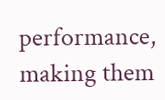performance, making them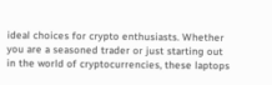ideal choices for crypto enthusiasts. Whether you are a seasoned trader or just starting out in the world of cryptocurrencies, these laptops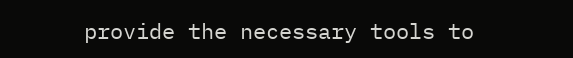provide the necessary tools to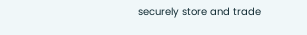securely store and trade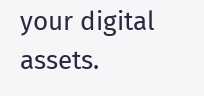your digital assets.